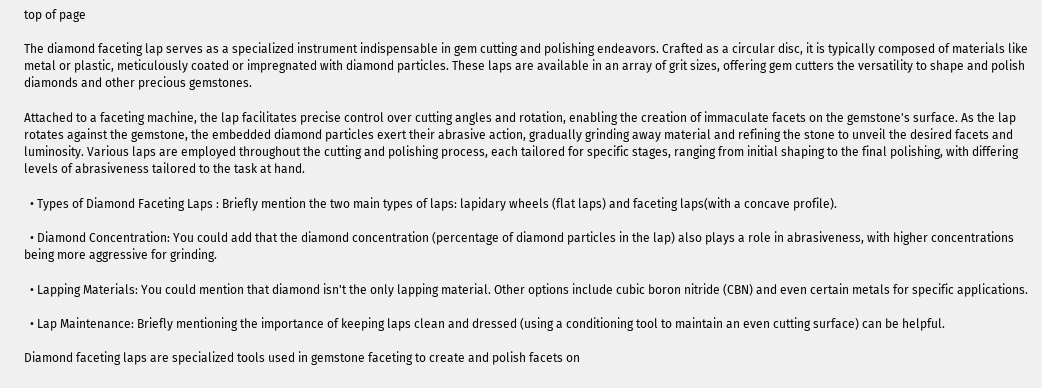top of page

The diamond faceting lap serves as a specialized instrument indispensable in gem cutting and polishing endeavors. Crafted as a circular disc, it is typically composed of materials like metal or plastic, meticulously coated or impregnated with diamond particles. These laps are available in an array of grit sizes, offering gem cutters the versatility to shape and polish diamonds and other precious gemstones.

Attached to a faceting machine, the lap facilitates precise control over cutting angles and rotation, enabling the creation of immaculate facets on the gemstone's surface. As the lap rotates against the gemstone, the embedded diamond particles exert their abrasive action, gradually grinding away material and refining the stone to unveil the desired facets and luminosity. Various laps are employed throughout the cutting and polishing process, each tailored for specific stages, ranging from initial shaping to the final polishing, with differing levels of abrasiveness tailored to the task at hand.

  • Types of Diamond Faceting Laps : Briefly mention the two main types of laps: lapidary wheels (flat laps) and faceting laps(with a concave profile).

  • Diamond Concentration: You could add that the diamond concentration (percentage of diamond particles in the lap) also plays a role in abrasiveness, with higher concentrations being more aggressive for grinding.

  • Lapping Materials: You could mention that diamond isn't the only lapping material. Other options include cubic boron nitride (CBN) and even certain metals for specific applications.

  • Lap Maintenance: Briefly mentioning the importance of keeping laps clean and dressed (using a conditioning tool to maintain an even cutting surface) can be helpful.

Diamond faceting laps are specialized tools used in gemstone faceting to create and polish facets on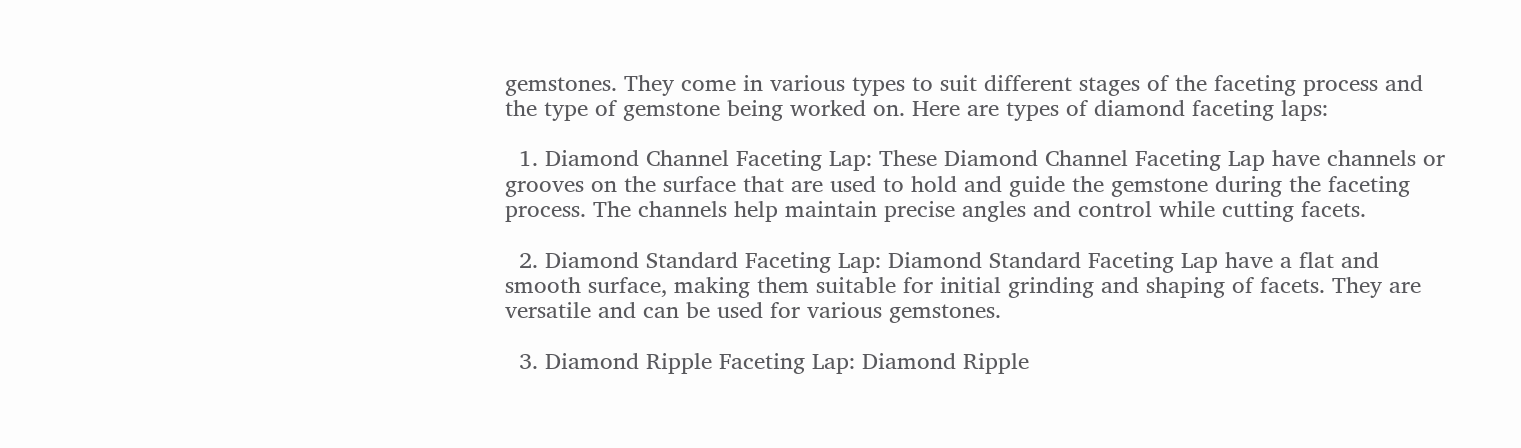gemstones. They come in various types to suit different stages of the faceting process and the type of gemstone being worked on. Here are types of diamond faceting laps:

  1. Diamond Channel Faceting Lap: These Diamond Channel Faceting Lap have channels or grooves on the surface that are used to hold and guide the gemstone during the faceting process. The channels help maintain precise angles and control while cutting facets.

  2. Diamond Standard Faceting Lap: Diamond Standard Faceting Lap have a flat and smooth surface, making them suitable for initial grinding and shaping of facets. They are versatile and can be used for various gemstones.

  3. Diamond Ripple Faceting Lap: Diamond Ripple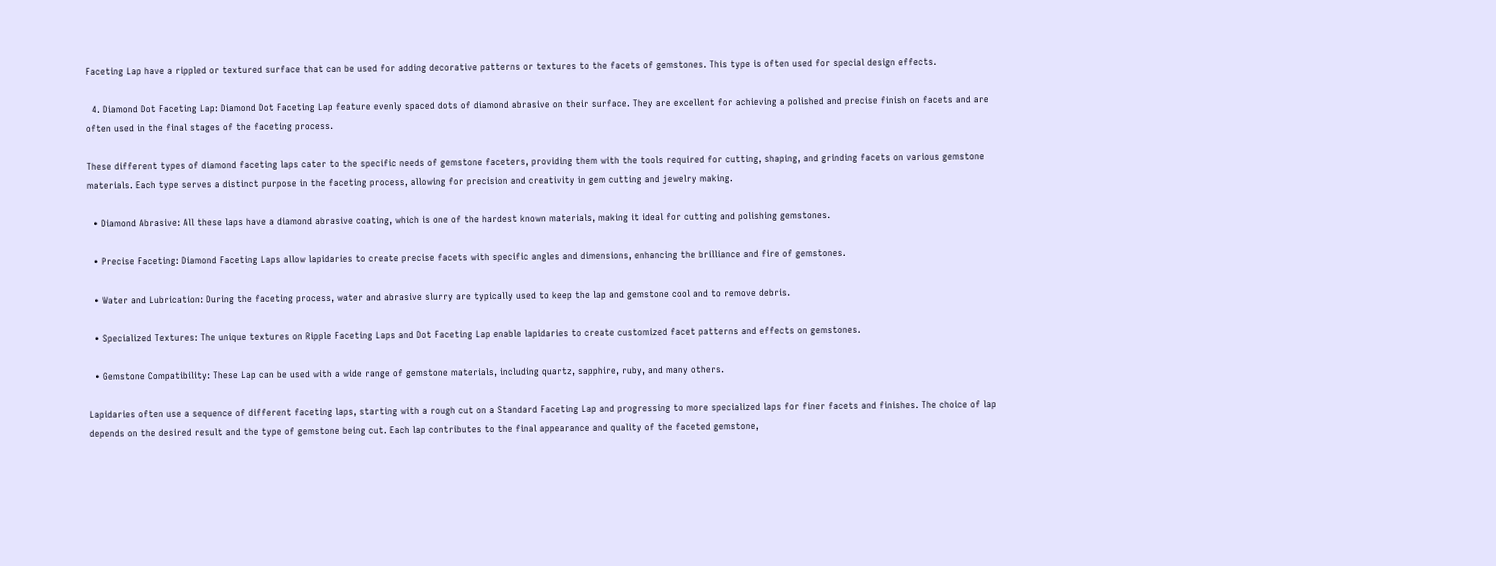Faceting Lap have a rippled or textured surface that can be used for adding decorative patterns or textures to the facets of gemstones. This type is often used for special design effects.

  4. Diamond Dot Faceting Lap: Diamond Dot Faceting Lap feature evenly spaced dots of diamond abrasive on their surface. They are excellent for achieving a polished and precise finish on facets and are often used in the final stages of the faceting process.

These different types of diamond faceting laps cater to the specific needs of gemstone faceters, providing them with the tools required for cutting, shaping, and grinding facets on various gemstone materials. Each type serves a distinct purpose in the faceting process, allowing for precision and creativity in gem cutting and jewelry making.

  • Diamond Abrasive: All these laps have a diamond abrasive coating, which is one of the hardest known materials, making it ideal for cutting and polishing gemstones.

  • Precise Faceting: Diamond Faceting Laps allow lapidaries to create precise facets with specific angles and dimensions, enhancing the brilliance and fire of gemstones.

  • Water and Lubrication: During the faceting process, water and abrasive slurry are typically used to keep the lap and gemstone cool and to remove debris.

  • Specialized Textures: The unique textures on Ripple Faceting Laps and Dot Faceting Lap enable lapidaries to create customized facet patterns and effects on gemstones.

  • Gemstone Compatibility: These Lap can be used with a wide range of gemstone materials, including quartz, sapphire, ruby, and many others.

Lapidaries often use a sequence of different faceting laps, starting with a rough cut on a Standard Faceting Lap and progressing to more specialized laps for finer facets and finishes. The choice of lap depends on the desired result and the type of gemstone being cut. Each lap contributes to the final appearance and quality of the faceted gemstone,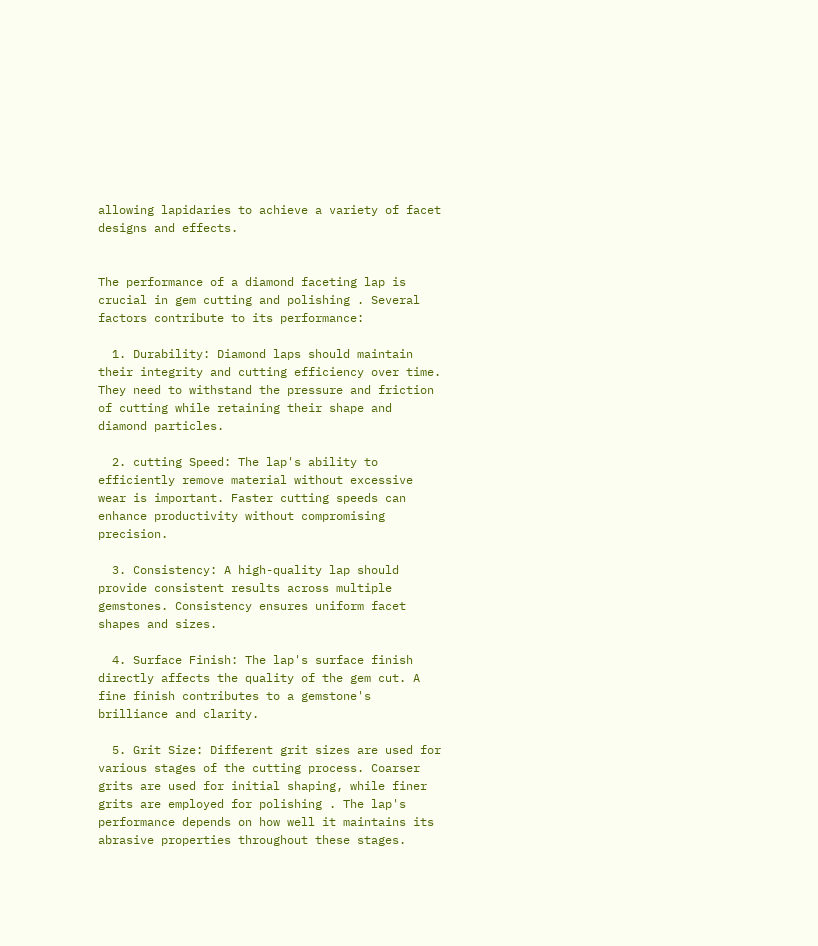allowing lapidaries to achieve a variety of facet designs and effects.


The performance of a diamond faceting lap is crucial in gem cutting and polishing . Several factors contribute to its performance:

  1. Durability: Diamond laps should maintain their integrity and cutting efficiency over time. They need to withstand the pressure and friction of cutting while retaining their shape and diamond particles.

  2. cutting Speed: The lap's ability to efficiently remove material without excessive wear is important. Faster cutting speeds can enhance productivity without compromising precision.

  3. Consistency: A high-quality lap should provide consistent results across multiple gemstones. Consistency ensures uniform facet shapes and sizes.

  4. Surface Finish: The lap's surface finish directly affects the quality of the gem cut. A fine finish contributes to a gemstone's brilliance and clarity.

  5. Grit Size: Different grit sizes are used for various stages of the cutting process. Coarser grits are used for initial shaping, while finer grits are employed for polishing . The lap's performance depends on how well it maintains its abrasive properties throughout these stages.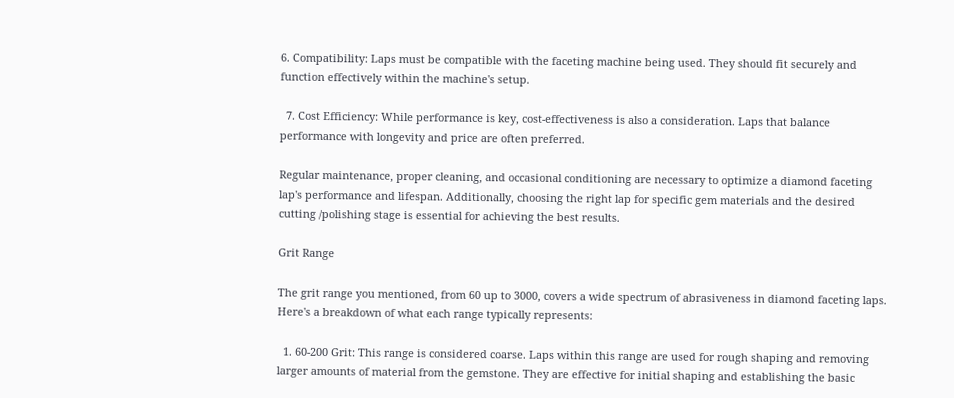6. Compatibility: Laps must be compatible with the faceting machine being used. They should fit securely and function effectively within the machine's setup.

  7. Cost Efficiency: While performance is key, cost-effectiveness is also a consideration. Laps that balance performance with longevity and price are often preferred.

Regular maintenance, proper cleaning, and occasional conditioning are necessary to optimize a diamond faceting lap's performance and lifespan. Additionally, choosing the right lap for specific gem materials and the desired cutting /polishing stage is essential for achieving the best results.

Grit Range

The grit range you mentioned, from 60 up to 3000, covers a wide spectrum of abrasiveness in diamond faceting laps. Here's a breakdown of what each range typically represents:

  1. 60-200 Grit: This range is considered coarse. Laps within this range are used for rough shaping and removing larger amounts of material from the gemstone. They are effective for initial shaping and establishing the basic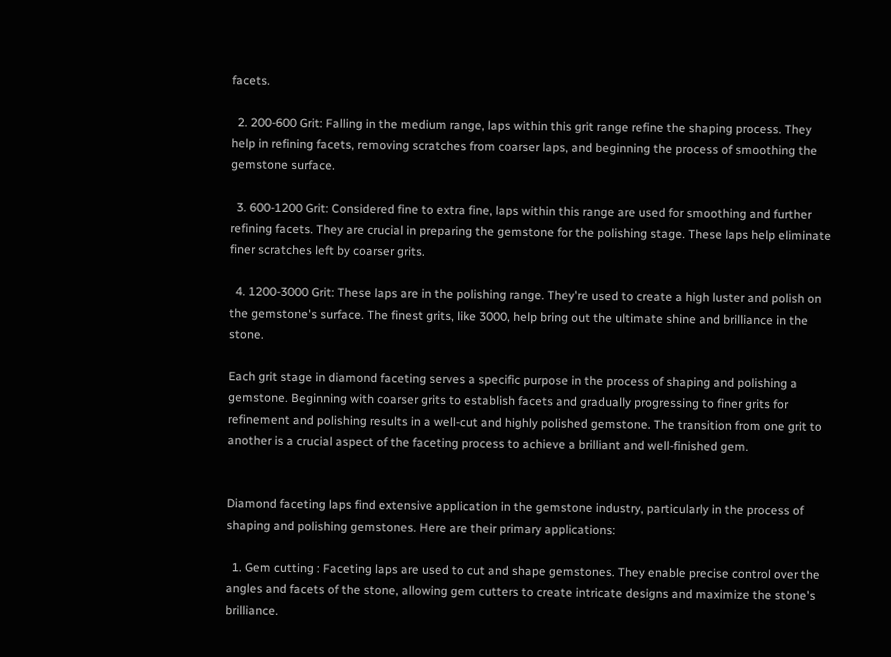facets.

  2. 200-600 Grit: Falling in the medium range, laps within this grit range refine the shaping process. They help in refining facets, removing scratches from coarser laps, and beginning the process of smoothing the gemstone surface.

  3. 600-1200 Grit: Considered fine to extra fine, laps within this range are used for smoothing and further refining facets. They are crucial in preparing the gemstone for the polishing stage. These laps help eliminate finer scratches left by coarser grits.

  4. 1200-3000 Grit: These laps are in the polishing range. They're used to create a high luster and polish on the gemstone's surface. The finest grits, like 3000, help bring out the ultimate shine and brilliance in the stone.

Each grit stage in diamond faceting serves a specific purpose in the process of shaping and polishing a gemstone. Beginning with coarser grits to establish facets and gradually progressing to finer grits for refinement and polishing results in a well-cut and highly polished gemstone. The transition from one grit to another is a crucial aspect of the faceting process to achieve a brilliant and well-finished gem.


Diamond faceting laps find extensive application in the gemstone industry, particularly in the process of shaping and polishing gemstones. Here are their primary applications:

  1. Gem cutting : Faceting laps are used to cut and shape gemstones. They enable precise control over the angles and facets of the stone, allowing gem cutters to create intricate designs and maximize the stone's brilliance.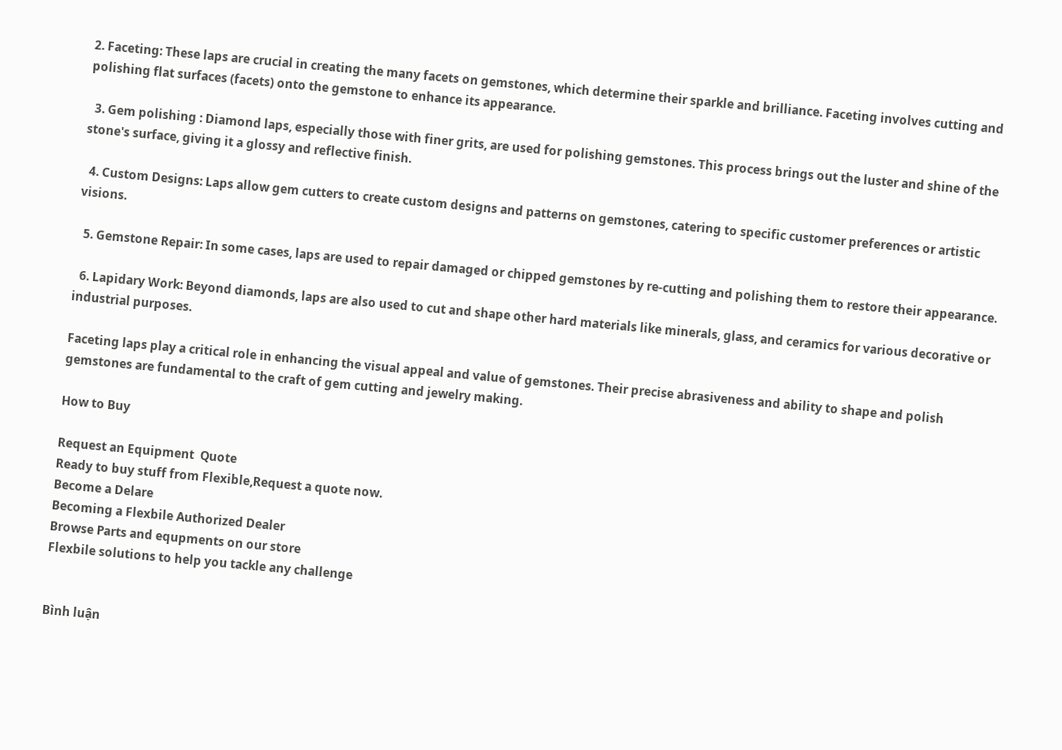2. Faceting: These laps are crucial in creating the many facets on gemstones, which determine their sparkle and brilliance. Faceting involves cutting and polishing flat surfaces (facets) onto the gemstone to enhance its appearance.

  3. Gem polishing : Diamond laps, especially those with finer grits, are used for polishing gemstones. This process brings out the luster and shine of the stone's surface, giving it a glossy and reflective finish.

  4. Custom Designs: Laps allow gem cutters to create custom designs and patterns on gemstones, catering to specific customer preferences or artistic visions.

  5. Gemstone Repair: In some cases, laps are used to repair damaged or chipped gemstones by re-cutting and polishing them to restore their appearance.

  6. Lapidary Work: Beyond diamonds, laps are also used to cut and shape other hard materials like minerals, glass, and ceramics for various decorative or industrial purposes.

Faceting laps play a critical role in enhancing the visual appeal and value of gemstones. Their precise abrasiveness and ability to shape and polish gemstones are fundamental to the craft of gem cutting and jewelry making.

How to Buy

Request an Equipment  Quote
Ready to buy stuff from Flexible,Request a quote now.
Become a Delare
Becoming a Flexbile Authorized Dealer
Browse Parts and equpments on our store
Flexbile solutions to help you tackle any challenge


Bình luận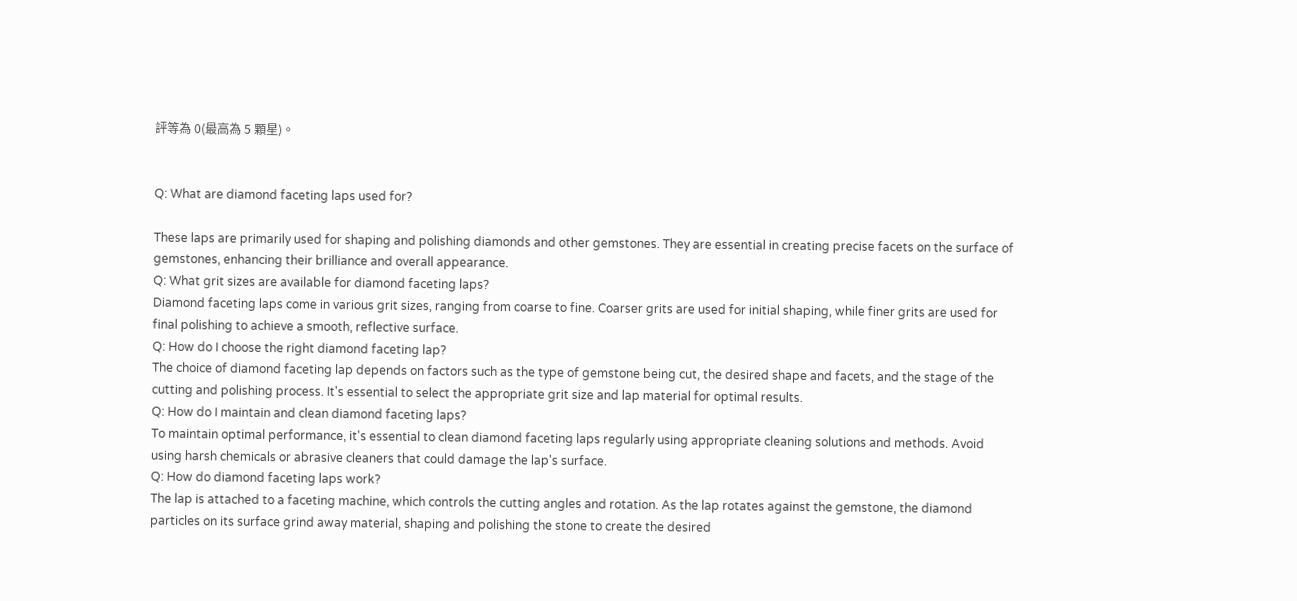評等為 0(最高為 5 顆星)。


Q: What are diamond faceting laps used for?

These laps are primarily used for shaping and polishing diamonds and other gemstones. They are essential in creating precise facets on the surface of gemstones, enhancing their brilliance and overall appearance.
Q: What grit sizes are available for diamond faceting laps?
Diamond faceting laps come in various grit sizes, ranging from coarse to fine. Coarser grits are used for initial shaping, while finer grits are used for final polishing to achieve a smooth, reflective surface.
Q: How do I choose the right diamond faceting lap?
The choice of diamond faceting lap depends on factors such as the type of gemstone being cut, the desired shape and facets, and the stage of the cutting and polishing process. It's essential to select the appropriate grit size and lap material for optimal results.
Q: How do I maintain and clean diamond faceting laps?
To maintain optimal performance, it's essential to clean diamond faceting laps regularly using appropriate cleaning solutions and methods. Avoid using harsh chemicals or abrasive cleaners that could damage the lap's surface.
Q: How do diamond faceting laps work?
The lap is attached to a faceting machine, which controls the cutting angles and rotation. As the lap rotates against the gemstone, the diamond particles on its surface grind away material, shaping and polishing the stone to create the desired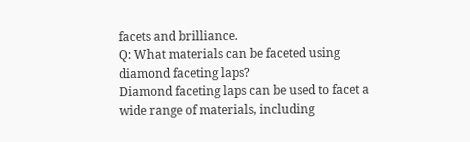facets and brilliance.
Q: What materials can be faceted using diamond faceting laps?
Diamond faceting laps can be used to facet a wide range of materials, including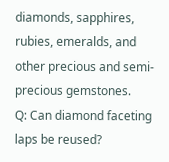diamonds, sapphires, rubies, emeralds, and other precious and semi-precious gemstones.
Q: Can diamond faceting laps be reused?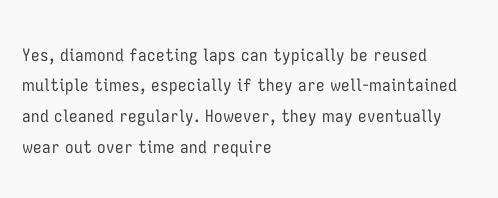Yes, diamond faceting laps can typically be reused multiple times, especially if they are well-maintained and cleaned regularly. However, they may eventually wear out over time and require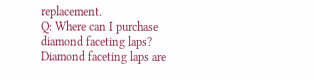replacement.
Q: Where can I purchase diamond faceting laps?
Diamond faceting laps are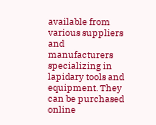available from various suppliers and manufacturers specializing in lapidary tools and equipment. They can be purchased online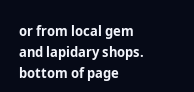or from local gem and lapidary shops.
bottom of page